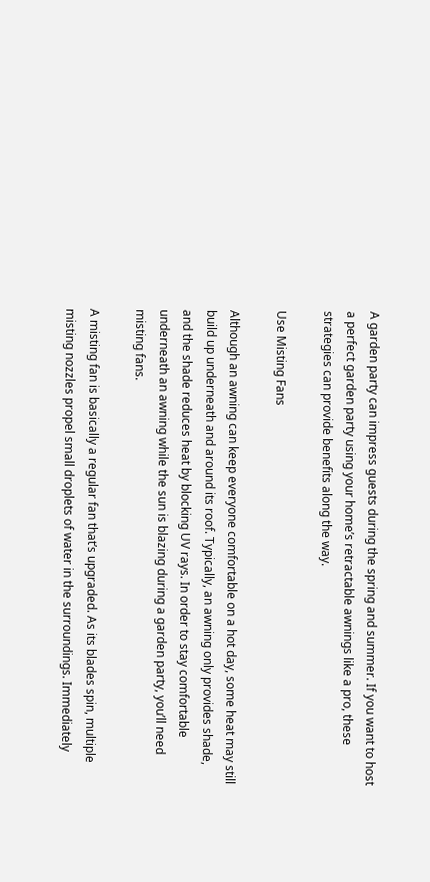A garden party can impress guests during the spring and summer. If you want to host a perfect garden party using your home’s retractable awnings like a pro, these strategies can provide benefits along the way.

Use Misting Fans

Although an awning can keep everyone comfortable on a hot day, some heat may still build up underneath and around its roof. Typically, an awning only provides shade, and the shade reduces heat by blocking UV rays. In order to stay comfortable underneath an awning while the sun is blazing during a garden party, you’ll need misting fans.

A misting fan is basically a regular fan that’s upgraded. As its blades spin, multiple misting nozzles propel small droplets of water in the surroundings. Immediately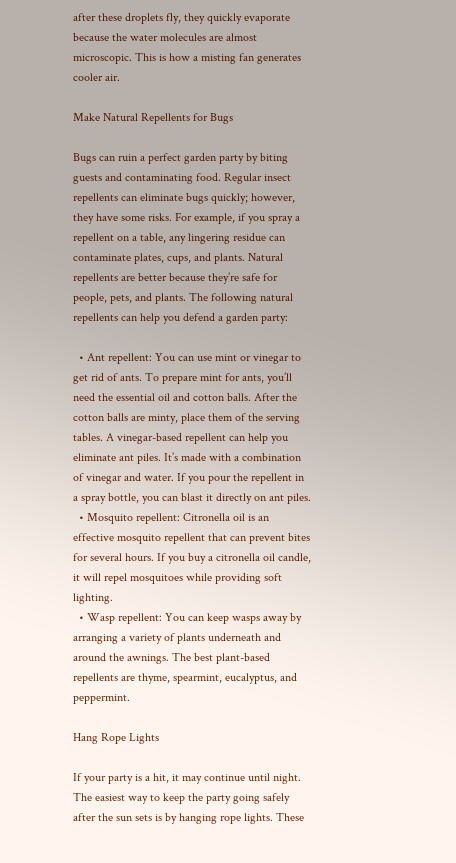after these droplets fly, they quickly evaporate because the water molecules are almost microscopic. This is how a misting fan generates cooler air.

Make Natural Repellents for Bugs

Bugs can ruin a perfect garden party by biting guests and contaminating food. Regular insect repellents can eliminate bugs quickly; however, they have some risks. For example, if you spray a repellent on a table, any lingering residue can contaminate plates, cups, and plants. Natural repellents are better because they’re safe for people, pets, and plants. The following natural repellents can help you defend a garden party:

  • Ant repellent: You can use mint or vinegar to get rid of ants. To prepare mint for ants, you’ll need the essential oil and cotton balls. After the cotton balls are minty, place them of the serving tables. A vinegar-based repellent can help you eliminate ant piles. It’s made with a combination of vinegar and water. If you pour the repellent in a spray bottle, you can blast it directly on ant piles.
  • Mosquito repellent: Citronella oil is an effective mosquito repellent that can prevent bites for several hours. If you buy a citronella oil candle, it will repel mosquitoes while providing soft lighting.
  • Wasp repellent: You can keep wasps away by arranging a variety of plants underneath and around the awnings. The best plant-based repellents are thyme, spearmint, eucalyptus, and peppermint.

Hang Rope Lights

If your party is a hit, it may continue until night. The easiest way to keep the party going safely after the sun sets is by hanging rope lights. These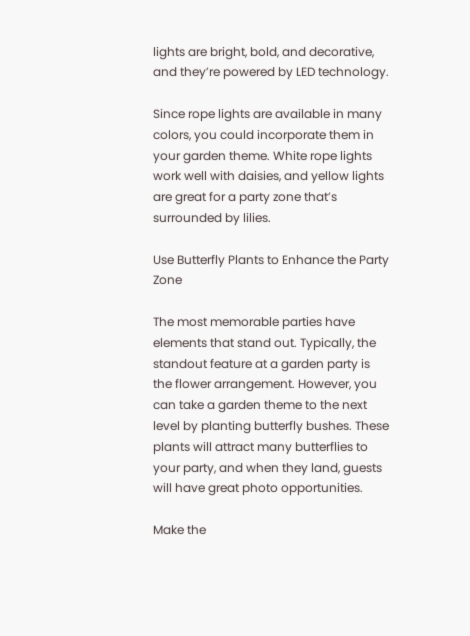lights are bright, bold, and decorative, and they’re powered by LED technology.

Since rope lights are available in many colors, you could incorporate them in your garden theme. White rope lights work well with daisies, and yellow lights are great for a party zone that’s surrounded by lilies.

Use Butterfly Plants to Enhance the Party Zone

The most memorable parties have elements that stand out. Typically, the standout feature at a garden party is the flower arrangement. However, you can take a garden theme to the next level by planting butterfly bushes. These plants will attract many butterflies to your party, and when they land, guests will have great photo opportunities.

Make the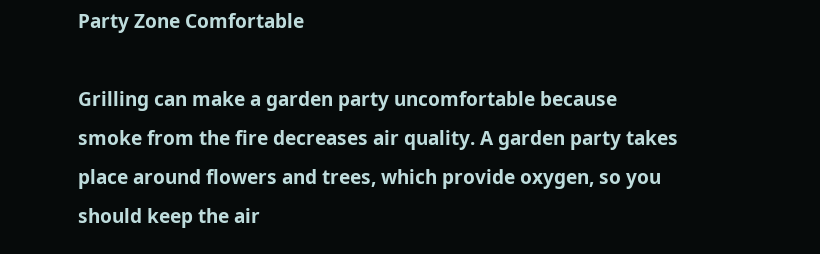Party Zone Comfortable

Grilling can make a garden party uncomfortable because smoke from the fire decreases air quality. A garden party takes place around flowers and trees, which provide oxygen, so you should keep the air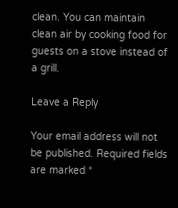clean. You can maintain clean air by cooking food for guests on a stove instead of a grill.

Leave a Reply

Your email address will not be published. Required fields are marked *